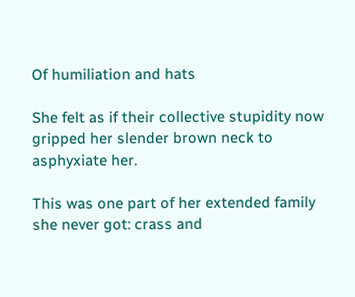Of humiliation and hats

She felt as if their collective stupidity now gripped her slender brown neck to asphyxiate her.

This was one part of her extended family she never got: crass and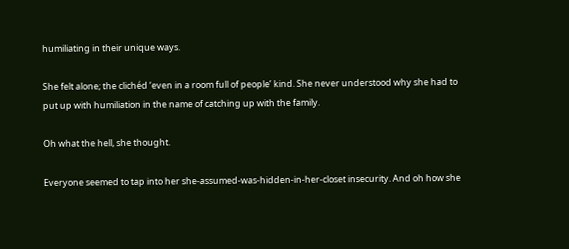humiliating in their unique ways.

She felt alone; the clichéd ‘even in a room full of people’ kind. She never understood why she had to put up with humiliation in the name of catching up with the family.

Oh what the hell, she thought.

Everyone seemed to tap into her she-assumed-was-hidden-in-her-closet insecurity. And oh how she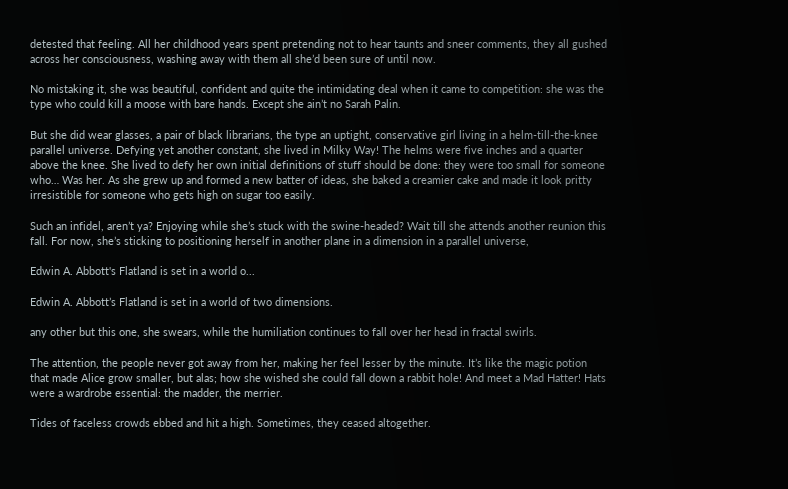detested that feeling. All her childhood years spent pretending not to hear taunts and sneer comments, they all gushed across her consciousness, washing away with them all she’d been sure of until now.

No mistaking it, she was beautiful, confident and quite the intimidating deal when it came to competition: she was the type who could kill a moose with bare hands. Except she ain’t no Sarah Palin.

But she did wear glasses, a pair of black librarians, the type an uptight, conservative girl living in a helm-till-the-knee parallel universe. Defying yet another constant, she lived in Milky Way! The helms were five inches and a quarter above the knee. She lived to defy her own initial definitions of stuff should be done: they were too small for someone who… Was her. As she grew up and formed a new batter of ideas, she baked a creamier cake and made it look pritty irresistible for someone who gets high on sugar too easily.

Such an infidel, aren’t ya? Enjoying while she’s stuck with the swine-headed? Wait till she attends another reunion this fall. For now, she’s sticking to positioning herself in another plane in a dimension in a parallel universe,

Edwin A. Abbott's Flatland is set in a world o...

Edwin A. Abbott’s Flatland is set in a world of two dimensions.

any other but this one, she swears, while the humiliation continues to fall over her head in fractal swirls.

The attention, the people never got away from her, making her feel lesser by the minute. It’s like the magic potion that made Alice grow smaller, but alas; how she wished she could fall down a rabbit hole! And meet a Mad Hatter! Hats were a wardrobe essential: the madder, the merrier.

Tides of faceless crowds ebbed and hit a high. Sometimes, they ceased altogether.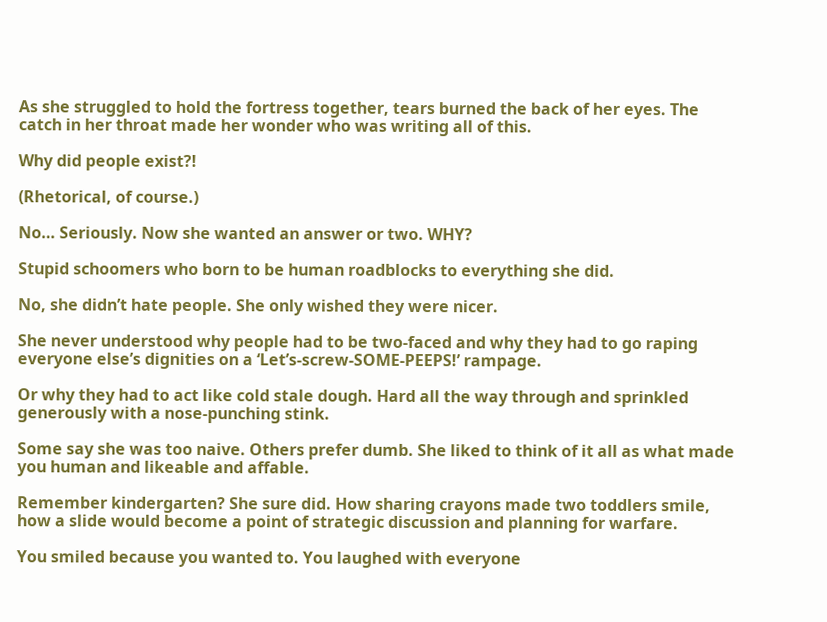As she struggled to hold the fortress together, tears burned the back of her eyes. The catch in her throat made her wonder who was writing all of this.

Why did people exist?!

(Rhetorical, of course.)

No… Seriously. Now she wanted an answer or two. WHY?

Stupid schoomers who born to be human roadblocks to everything she did.

No, she didn’t hate people. She only wished they were nicer.

She never understood why people had to be two-faced and why they had to go raping everyone else’s dignities on a ‘Let’s-screw-SOME-PEEPS!’ rampage.

Or why they had to act like cold stale dough. Hard all the way through and sprinkled generously with a nose-punching stink.

Some say she was too naive. Others prefer dumb. She liked to think of it all as what made you human and likeable and affable.

Remember kindergarten? She sure did. How sharing crayons made two toddlers smile, how a slide would become a point of strategic discussion and planning for warfare.

You smiled because you wanted to. You laughed with everyone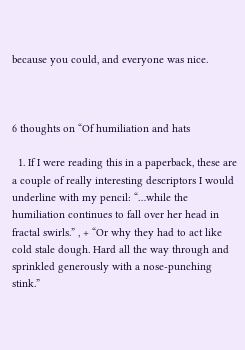because you could, and everyone was nice.



6 thoughts on “Of humiliation and hats

  1. If I were reading this in a paperback, these are a couple of really interesting descriptors I would underline with my pencil: “…while the humiliation continues to fall over her head in fractal swirls.” , + “Or why they had to act like cold stale dough. Hard all the way through and sprinkled generously with a nose-punching stink.”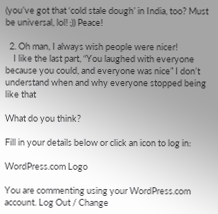(you’ve got that ‘cold stale dough’ in India, too? Must be universal, lol! ;)) Peace!

  2. Oh man, I always wish people were nicer!
    I like the last part, “You laughed with everyone because you could, and everyone was nice” I don’t understand when and why everyone stopped being like that

What do you think?

Fill in your details below or click an icon to log in:

WordPress.com Logo

You are commenting using your WordPress.com account. Log Out / Change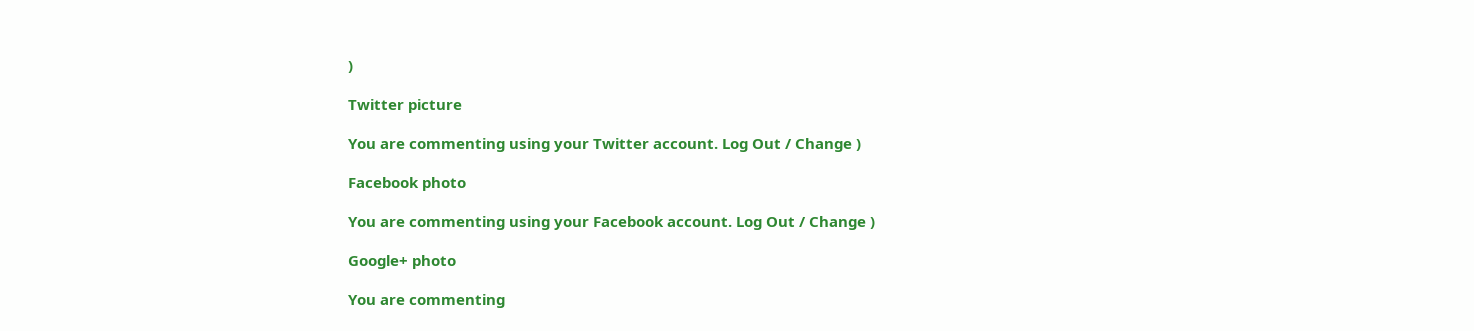)

Twitter picture

You are commenting using your Twitter account. Log Out / Change )

Facebook photo

You are commenting using your Facebook account. Log Out / Change )

Google+ photo

You are commenting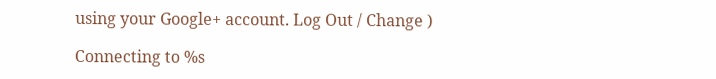using your Google+ account. Log Out / Change )

Connecting to %s